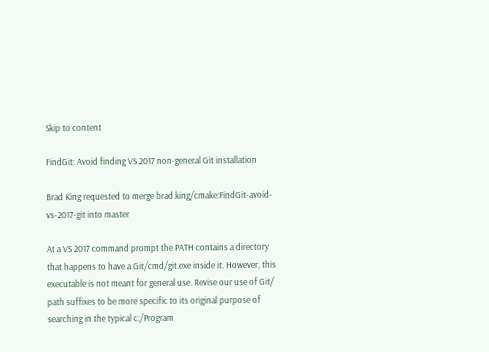Skip to content

FindGit: Avoid finding VS 2017 non-general Git installation

Brad King requested to merge brad.king/cmake:FindGit-avoid-vs-2017-git into master

At a VS 2017 command prompt the PATH contains a directory that happens to have a Git/cmd/git.exe inside it. However, this executable is not meant for general use. Revise our use of Git/ path suffixes to be more specific to its original purpose of searching in the typical c:/Program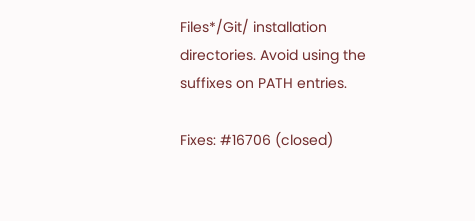Files*/Git/ installation directories. Avoid using the suffixes on PATH entries.

Fixes: #16706 (closed)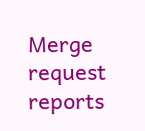Merge request reports